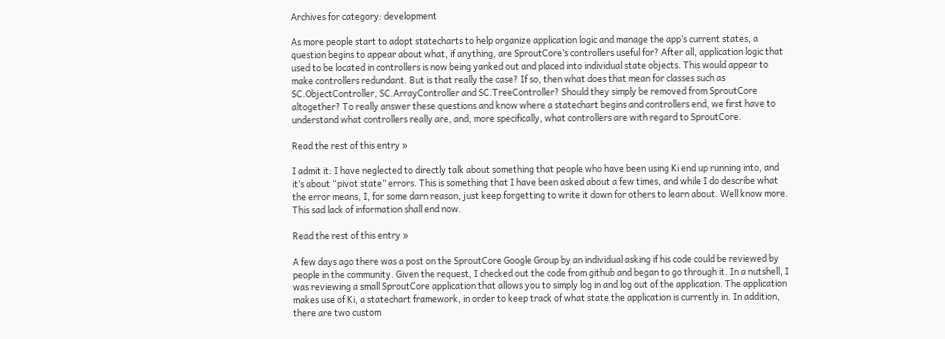Archives for category: development

As more people start to adopt statecharts to help organize application logic and manage the app’s current states, a question begins to appear about what, if anything, are SproutCore’s controllers useful for? After all, application logic that used to be located in controllers is now being yanked out and placed into individual state objects. This would appear to make controllers redundant. But is that really the case? If so, then what does that mean for classes such as SC.ObjectController, SC.ArrayController and SC.TreeController? Should they simply be removed from SproutCore altogether? To really answer these questions and know where a statechart begins and controllers end, we first have to understand what controllers really are, and, more specifically, what controllers are with regard to SproutCore.

Read the rest of this entry »

I admit it: I have neglected to directly talk about something that people who have been using Ki end up running into, and it’s about “pivot state” errors. This is something that I have been asked about a few times, and while I do describe what the error means, I, for some darn reason, just keep forgetting to write it down for others to learn about. Well know more. This sad lack of information shall end now.

Read the rest of this entry »

A few days ago there was a post on the SproutCore Google Group by an individual asking if his code could be reviewed by people in the community. Given the request, I checked out the code from github and began to go through it. In a nutshell, I was reviewing a small SproutCore application that allows you to simply log in and log out of the application. The application makes use of Ki, a statechart framework, in order to keep track of what state the application is currently in. In addition, there are two custom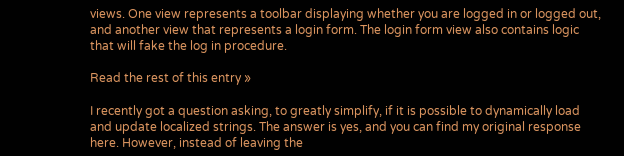views. One view represents a toolbar displaying whether you are logged in or logged out, and another view that represents a login form. The login form view also contains logic that will fake the log in procedure.

Read the rest of this entry »

I recently got a question asking, to greatly simplify, if it is possible to dynamically load and update localized strings. The answer is yes, and you can find my original response here. However, instead of leaving the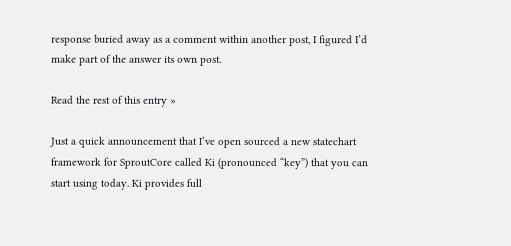response buried away as a comment within another post, I figured I’d make part of the answer its own post.

Read the rest of this entry »

Just a quick announcement that I’ve open sourced a new statechart framework for SproutCore called Ki (pronounced “key”) that you can start using today. Ki provides full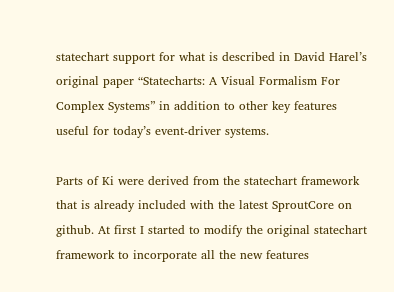statechart support for what is described in David Harel’s original paper “Statecharts: A Visual Formalism For Complex Systems” in addition to other key features useful for today’s event-driver systems.

Parts of Ki were derived from the statechart framework that is already included with the latest SproutCore on github. At first I started to modify the original statechart framework to incorporate all the new features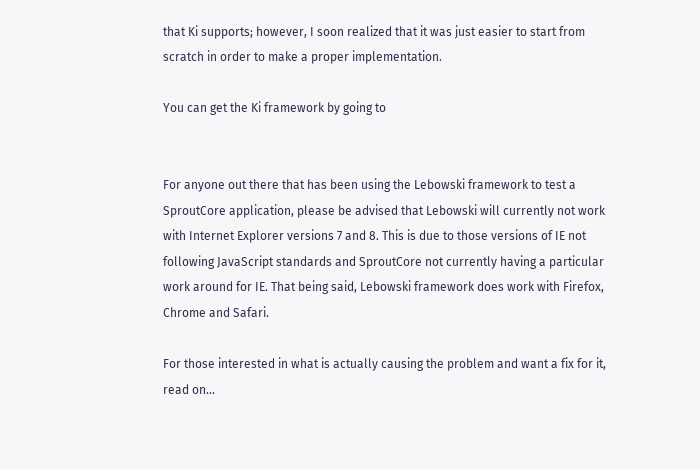that Ki supports; however, I soon realized that it was just easier to start from scratch in order to make a proper implementation.

You can get the Ki framework by going to


For anyone out there that has been using the Lebowski framework to test a SproutCore application, please be advised that Lebowski will currently not work with Internet Explorer versions 7 and 8. This is due to those versions of IE not following JavaScript standards and SproutCore not currently having a particular work around for IE. That being said, Lebowski framework does work with Firefox, Chrome and Safari.

For those interested in what is actually causing the problem and want a fix for it, read on…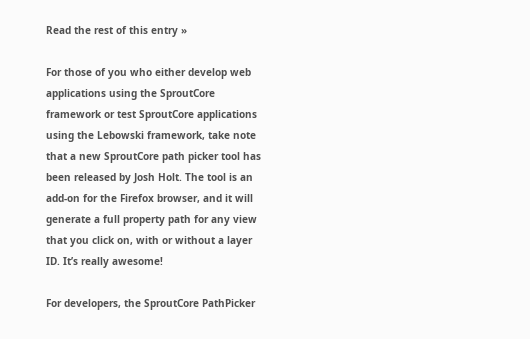Read the rest of this entry »

For those of you who either develop web applications using the SproutCore framework or test SproutCore applications using the Lebowski framework, take note that a new SproutCore path picker tool has been released by Josh Holt. The tool is an add-on for the Firefox browser, and it will generate a full property path for any view that you click on, with or without a layer ID. It’s really awesome!

For developers, the SproutCore PathPicker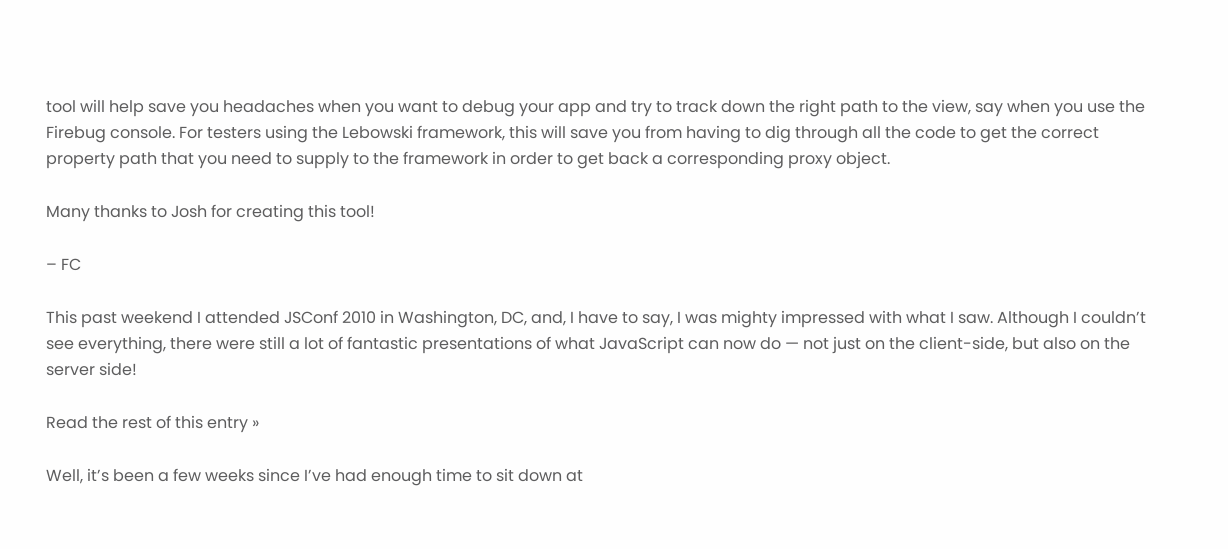tool will help save you headaches when you want to debug your app and try to track down the right path to the view, say when you use the Firebug console. For testers using the Lebowski framework, this will save you from having to dig through all the code to get the correct property path that you need to supply to the framework in order to get back a corresponding proxy object.

Many thanks to Josh for creating this tool!

– FC

This past weekend I attended JSConf 2010 in Washington, DC, and, I have to say, I was mighty impressed with what I saw. Although I couldn’t see everything, there were still a lot of fantastic presentations of what JavaScript can now do — not just on the client-side, but also on the server side!

Read the rest of this entry »

Well, it’s been a few weeks since I’ve had enough time to sit down at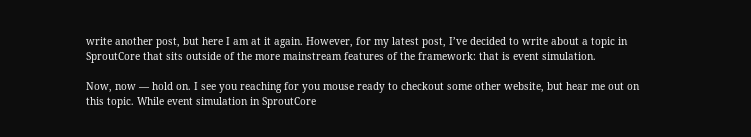write another post, but here I am at it again. However, for my latest post, I’ve decided to write about a topic in SproutCore that sits outside of the more mainstream features of the framework: that is event simulation.

Now, now — hold on. I see you reaching for you mouse ready to checkout some other website, but hear me out on this topic. While event simulation in SproutCore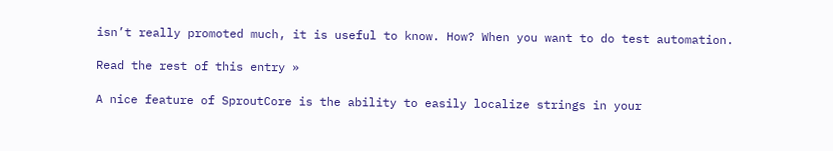isn’t really promoted much, it is useful to know. How? When you want to do test automation.

Read the rest of this entry »

A nice feature of SproutCore is the ability to easily localize strings in your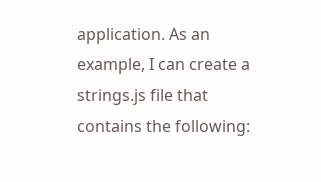application. As an example, I can create a strings.js file that contains the following: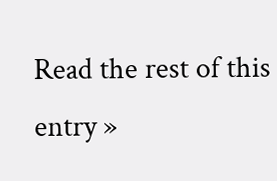Read the rest of this entry »